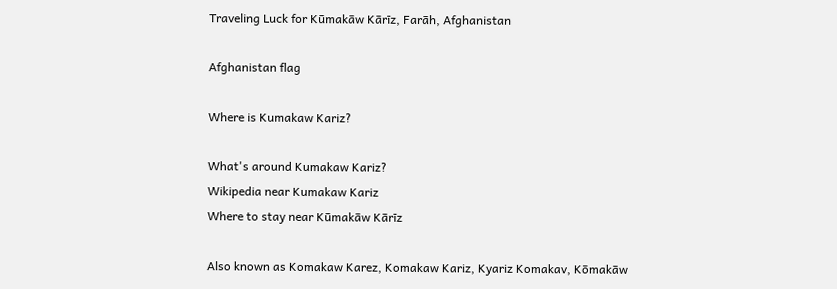Traveling Luck for Kūmakāw Kārīz, Farāh, Afghanistan

Afghanistan flag

Where is Kumakaw Kariz?

What's around Kumakaw Kariz?
Wikipedia near Kumakaw Kariz
Where to stay near Kūmakāw Kārīz

Also known as Komakaw Karez, Komakaw Kariz, Kyariz Komakav, Kōmakāw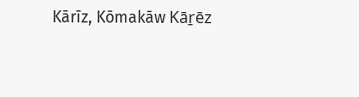Kārīz, Kōmakāw Kāṟēz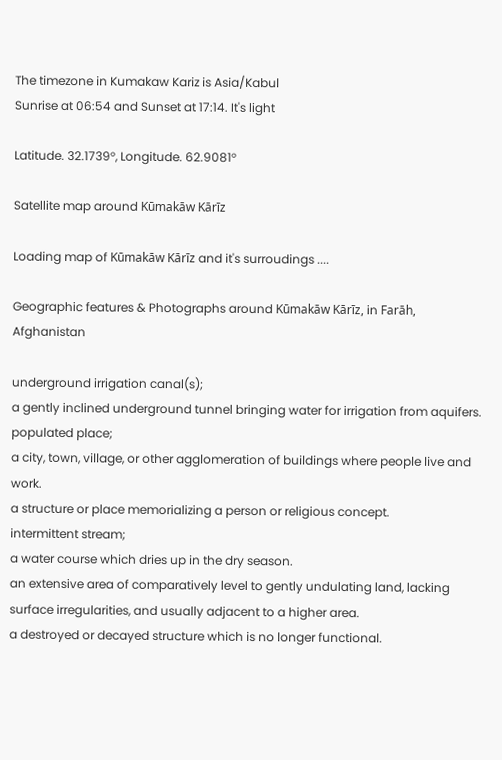The timezone in Kumakaw Kariz is Asia/Kabul
Sunrise at 06:54 and Sunset at 17:14. It's light

Latitude. 32.1739°, Longitude. 62.9081°

Satellite map around Kūmakāw Kārīz

Loading map of Kūmakāw Kārīz and it's surroudings ....

Geographic features & Photographs around Kūmakāw Kārīz, in Farāh, Afghanistan

underground irrigation canal(s);
a gently inclined underground tunnel bringing water for irrigation from aquifers.
populated place;
a city, town, village, or other agglomeration of buildings where people live and work.
a structure or place memorializing a person or religious concept.
intermittent stream;
a water course which dries up in the dry season.
an extensive area of comparatively level to gently undulating land, lacking surface irregularities, and usually adjacent to a higher area.
a destroyed or decayed structure which is no longer functional.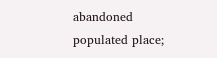abandoned populated place;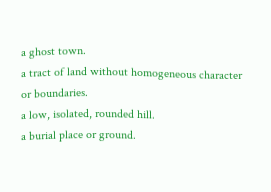a ghost town.
a tract of land without homogeneous character or boundaries.
a low, isolated, rounded hill.
a burial place or ground.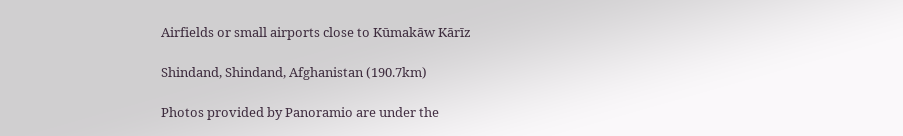Airfields or small airports close to Kūmakāw Kārīz

Shindand, Shindand, Afghanistan (190.7km)

Photos provided by Panoramio are under the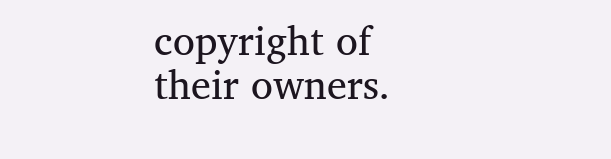copyright of their owners.